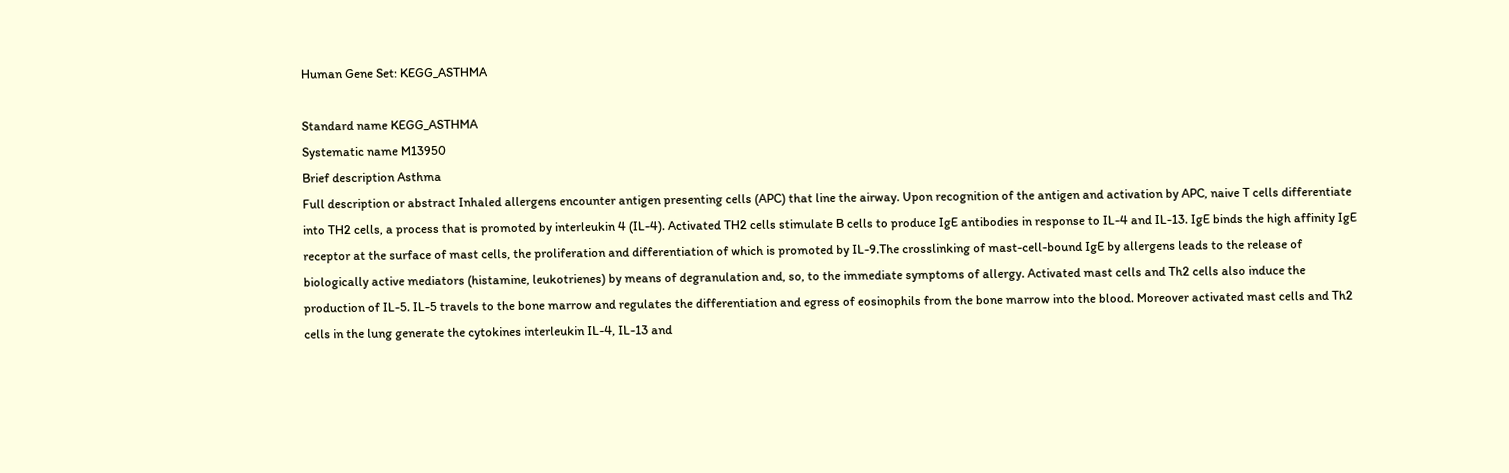Human Gene Set: KEGG_ASTHMA

Standard name KEGG_ASTHMA
Systematic name M13950
Brief description Asthma
Full description or abstract Inhaled allergens encounter antigen presenting cells (APC) that line the airway. Upon recognition of the antigen and activation by APC, naive T cells differentiate into TH2 cells, a process that is promoted by interleukin 4 (IL-4). Activated TH2 cells stimulate B cells to produce IgE antibodies in response to IL-4 and IL-13. IgE binds the high affinity IgE receptor at the surface of mast cells, the proliferation and differentiation of which is promoted by IL-9.The crosslinking of mast-cell-bound IgE by allergens leads to the release of biologically active mediators (histamine, leukotrienes) by means of degranulation and, so, to the immediate symptoms of allergy. Activated mast cells and Th2 cells also induce the production of IL-5. IL-5 travels to the bone marrow and regulates the differentiation and egress of eosinophils from the bone marrow into the blood. Moreover activated mast cells and Th2 cells in the lung generate the cytokines interleukin IL-4, IL-13 and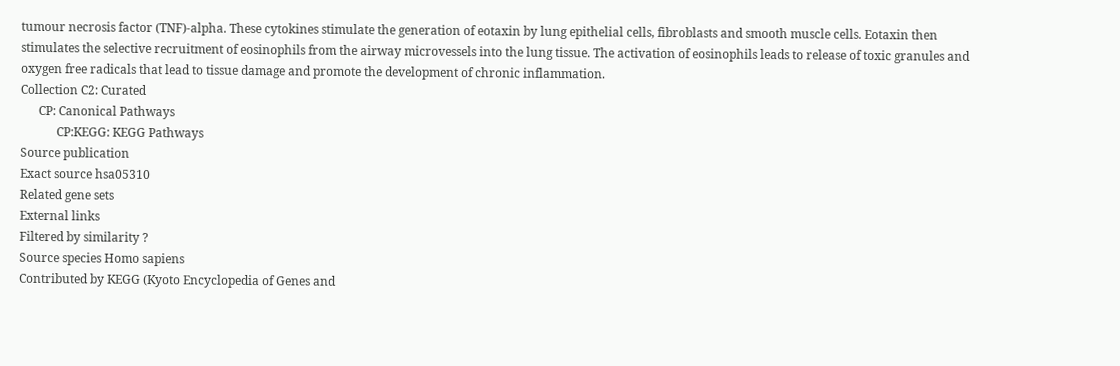tumour necrosis factor (TNF)-alpha. These cytokines stimulate the generation of eotaxin by lung epithelial cells, fibroblasts and smooth muscle cells. Eotaxin then stimulates the selective recruitment of eosinophils from the airway microvessels into the lung tissue. The activation of eosinophils leads to release of toxic granules and oxygen free radicals that lead to tissue damage and promote the development of chronic inflammation.
Collection C2: Curated
      CP: Canonical Pathways
            CP:KEGG: KEGG Pathways
Source publication
Exact source hsa05310
Related gene sets
External links
Filtered by similarity ?
Source species Homo sapiens
Contributed by KEGG (Kyoto Encyclopedia of Genes and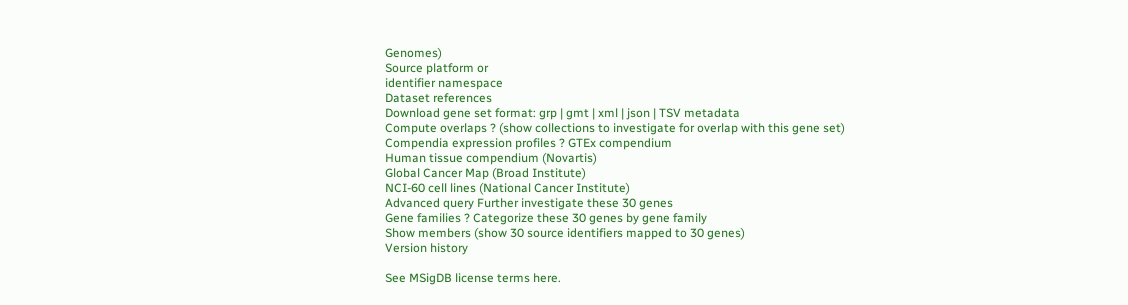Genomes)
Source platform or
identifier namespace
Dataset references
Download gene set format: grp | gmt | xml | json | TSV metadata
Compute overlaps ? (show collections to investigate for overlap with this gene set)
Compendia expression profiles ? GTEx compendium
Human tissue compendium (Novartis)
Global Cancer Map (Broad Institute)
NCI-60 cell lines (National Cancer Institute)
Advanced query Further investigate these 30 genes
Gene families ? Categorize these 30 genes by gene family
Show members (show 30 source identifiers mapped to 30 genes)
Version history

See MSigDB license terms here.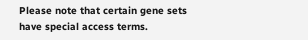Please note that certain gene sets have special access terms.